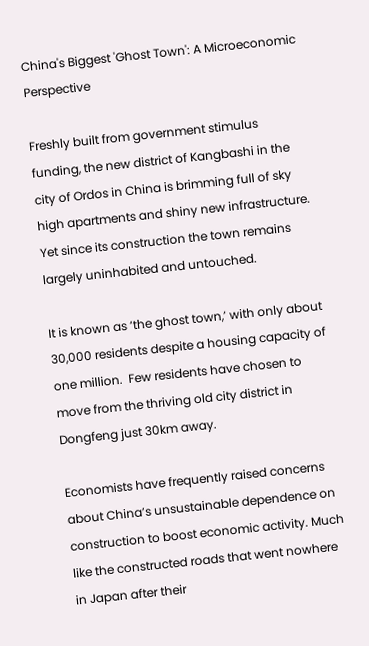China's Biggest 'Ghost Town': A Microeconomic Perspective

Freshly built from government stimulus funding, the new district of Kangbashi in the city of Ordos in China is brimming full of sky high apartments and shiny new infrastructure.  Yet since its construction the town remains largely uninhabited and untouched.

It is known as ‘the ghost town,’ with only about 30,000 residents despite a housing capacity of one million.  Few residents have chosen to move from the thriving old city district in Dongfeng just 30km away.

Economists have frequently raised concerns about China’s unsustainable dependence on construction to boost economic activity. Much like the constructed roads that went nowhere in Japan after their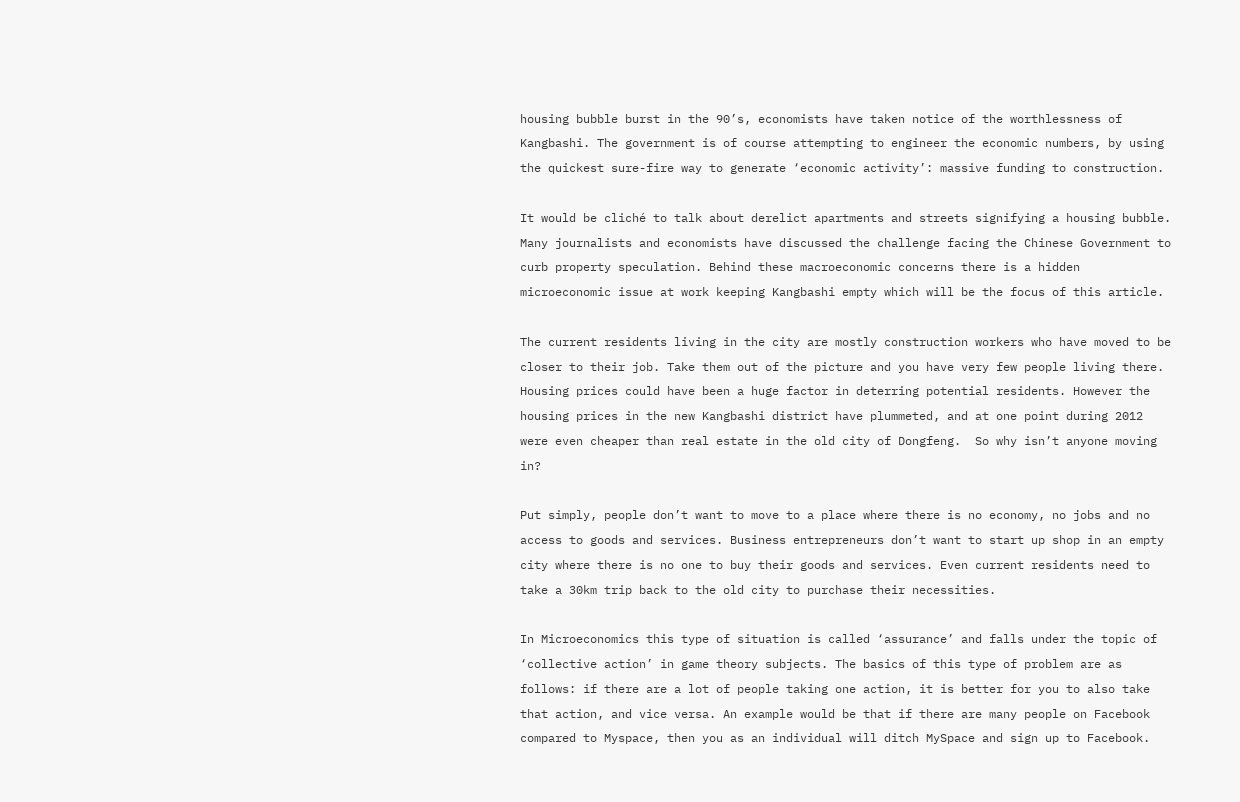housing bubble burst in the 90’s, economists have taken notice of the worthlessness of Kangbashi. The government is of course attempting to engineer the economic numbers, by using the quickest sure-fire way to generate ‘economic activity’: massive funding to construction.

It would be cliché to talk about derelict apartments and streets signifying a housing bubble. Many journalists and economists have discussed the challenge facing the Chinese Government to curb property speculation. Behind these macroeconomic concerns there is a hidden microeconomic issue at work keeping Kangbashi empty which will be the focus of this article.

The current residents living in the city are mostly construction workers who have moved to be closer to their job. Take them out of the picture and you have very few people living there. Housing prices could have been a huge factor in deterring potential residents. However the housing prices in the new Kangbashi district have plummeted, and at one point during 2012 were even cheaper than real estate in the old city of Dongfeng.  So why isn’t anyone moving in?

Put simply, people don’t want to move to a place where there is no economy, no jobs and no access to goods and services. Business entrepreneurs don’t want to start up shop in an empty city where there is no one to buy their goods and services. Even current residents need to take a 30km trip back to the old city to purchase their necessities.

In Microeconomics this type of situation is called ‘assurance’ and falls under the topic of ‘collective action’ in game theory subjects. The basics of this type of problem are as follows: if there are a lot of people taking one action, it is better for you to also take that action, and vice versa. An example would be that if there are many people on Facebook compared to Myspace, then you as an individual will ditch MySpace and sign up to Facebook.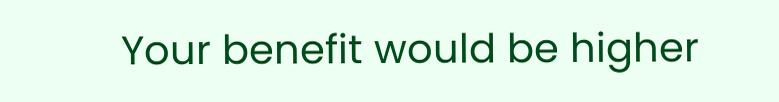Your benefit would be higher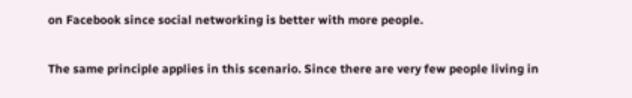on Facebook since social networking is better with more people.

The same principle applies in this scenario. Since there are very few people living in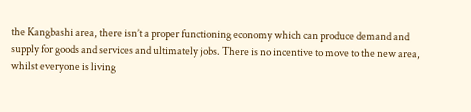the Kangbashi area, there isn’t a proper functioning economy which can produce demand and supply for goods and services and ultimately jobs. There is no incentive to move to the new area, whilst everyone is living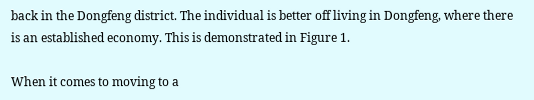back in the Dongfeng district. The individual is better off living in Dongfeng, where there is an established economy. This is demonstrated in Figure 1.

When it comes to moving to a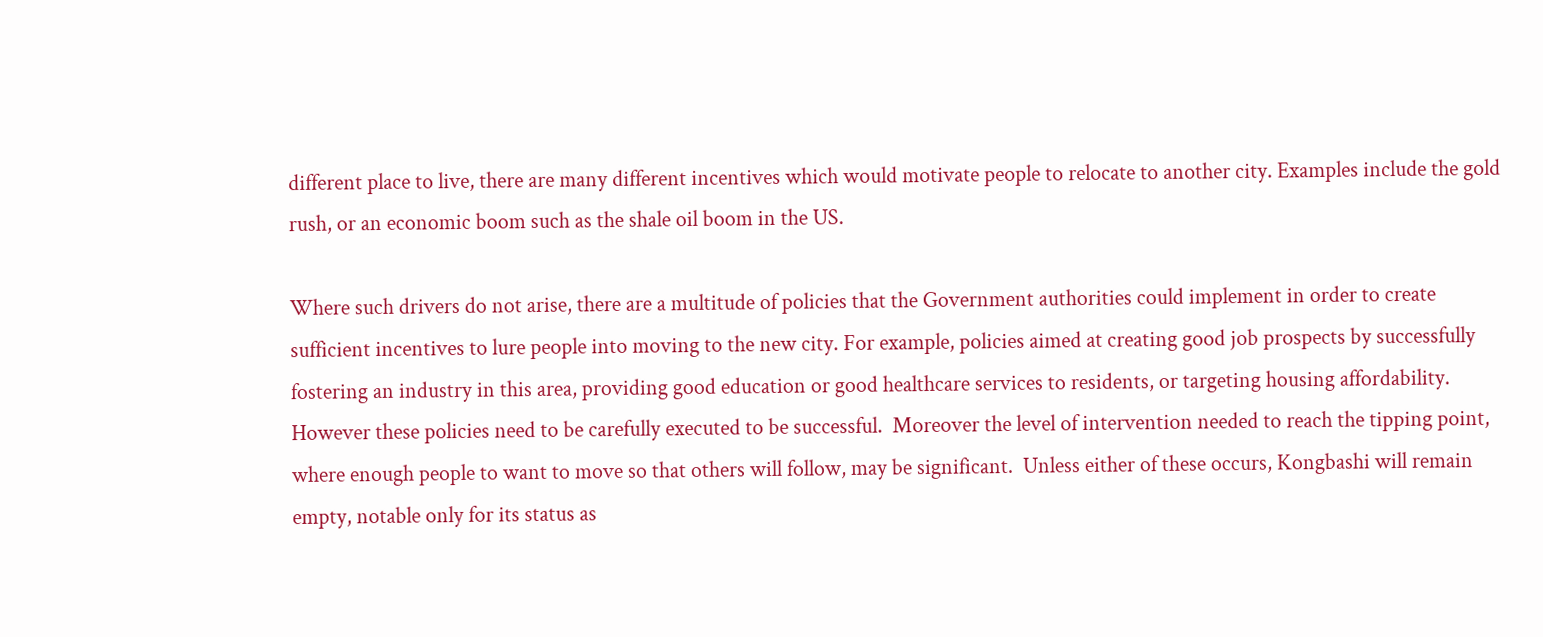different place to live, there are many different incentives which would motivate people to relocate to another city. Examples include the gold rush, or an economic boom such as the shale oil boom in the US.

Where such drivers do not arise, there are a multitude of policies that the Government authorities could implement in order to create sufficient incentives to lure people into moving to the new city. For example, policies aimed at creating good job prospects by successfully fostering an industry in this area, providing good education or good healthcare services to residents, or targeting housing affordability. However these policies need to be carefully executed to be successful.  Moreover the level of intervention needed to reach the tipping point, where enough people to want to move so that others will follow, may be significant.  Unless either of these occurs, Kongbashi will remain empty, notable only for its status as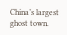China’s largest ghost town.